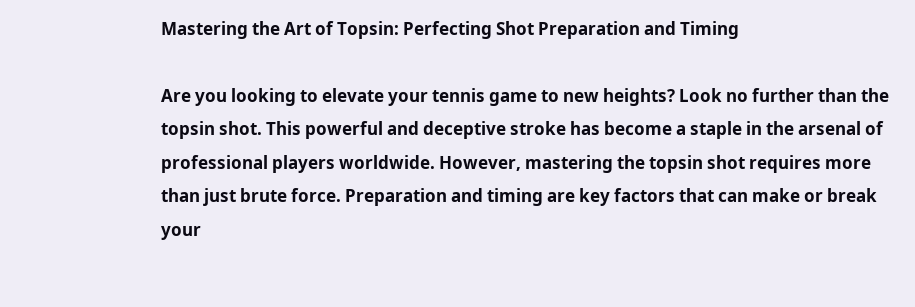Mastering the Art of Topsin: Perfecting Shot Preparation and Timing

Are you looking to elevate your tennis game to new heights? Look no further than the topsin shot. This powerful and deceptive stroke has become a staple in the arsenal of professional players worldwide. However, mastering the topsin shot requires more than just brute force. Preparation and timing are key factors that can make or break your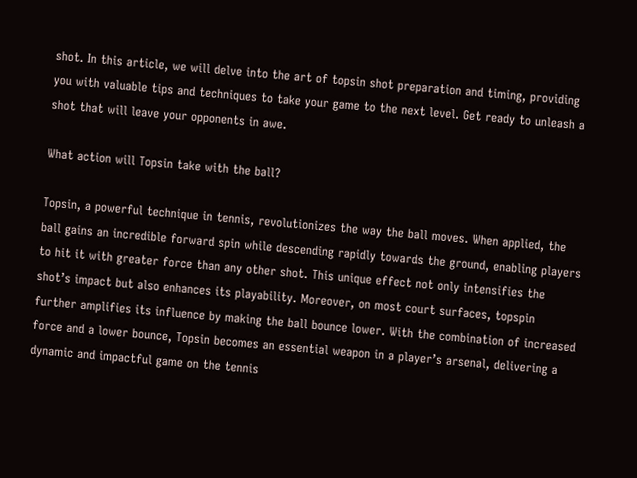shot. In this article, we will delve into the art of topsin shot preparation and timing, providing you with valuable tips and techniques to take your game to the next level. Get ready to unleash a shot that will leave your opponents in awe.

What action will Topsin take with the ball?

Topsin, a powerful technique in tennis, revolutionizes the way the ball moves. When applied, the ball gains an incredible forward spin while descending rapidly towards the ground, enabling players to hit it with greater force than any other shot. This unique effect not only intensifies the shot’s impact but also enhances its playability. Moreover, on most court surfaces, topspin further amplifies its influence by making the ball bounce lower. With the combination of increased force and a lower bounce, Topsin becomes an essential weapon in a player’s arsenal, delivering a dynamic and impactful game on the tennis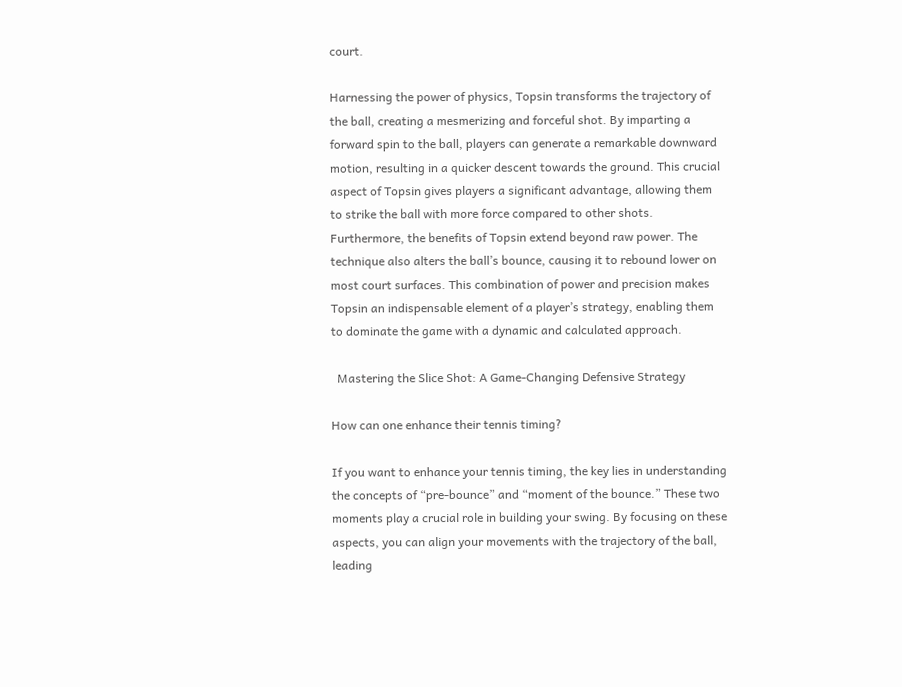court.

Harnessing the power of physics, Topsin transforms the trajectory of the ball, creating a mesmerizing and forceful shot. By imparting a forward spin to the ball, players can generate a remarkable downward motion, resulting in a quicker descent towards the ground. This crucial aspect of Topsin gives players a significant advantage, allowing them to strike the ball with more force compared to other shots. Furthermore, the benefits of Topsin extend beyond raw power. The technique also alters the ball’s bounce, causing it to rebound lower on most court surfaces. This combination of power and precision makes Topsin an indispensable element of a player’s strategy, enabling them to dominate the game with a dynamic and calculated approach.

  Mastering the Slice Shot: A Game-Changing Defensive Strategy

How can one enhance their tennis timing?

If you want to enhance your tennis timing, the key lies in understanding the concepts of “pre-bounce” and “moment of the bounce.” These two moments play a crucial role in building your swing. By focusing on these aspects, you can align your movements with the trajectory of the ball, leading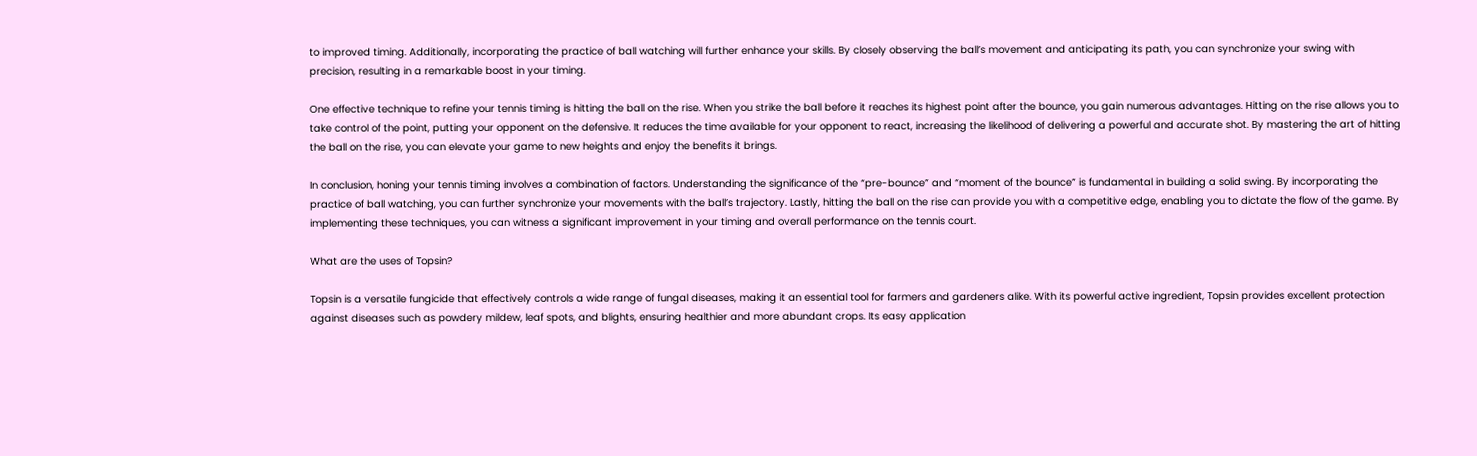to improved timing. Additionally, incorporating the practice of ball watching will further enhance your skills. By closely observing the ball’s movement and anticipating its path, you can synchronize your swing with precision, resulting in a remarkable boost in your timing.

One effective technique to refine your tennis timing is hitting the ball on the rise. When you strike the ball before it reaches its highest point after the bounce, you gain numerous advantages. Hitting on the rise allows you to take control of the point, putting your opponent on the defensive. It reduces the time available for your opponent to react, increasing the likelihood of delivering a powerful and accurate shot. By mastering the art of hitting the ball on the rise, you can elevate your game to new heights and enjoy the benefits it brings.

In conclusion, honing your tennis timing involves a combination of factors. Understanding the significance of the “pre-bounce” and “moment of the bounce” is fundamental in building a solid swing. By incorporating the practice of ball watching, you can further synchronize your movements with the ball’s trajectory. Lastly, hitting the ball on the rise can provide you with a competitive edge, enabling you to dictate the flow of the game. By implementing these techniques, you can witness a significant improvement in your timing and overall performance on the tennis court.

What are the uses of Topsin?

Topsin is a versatile fungicide that effectively controls a wide range of fungal diseases, making it an essential tool for farmers and gardeners alike. With its powerful active ingredient, Topsin provides excellent protection against diseases such as powdery mildew, leaf spots, and blights, ensuring healthier and more abundant crops. Its easy application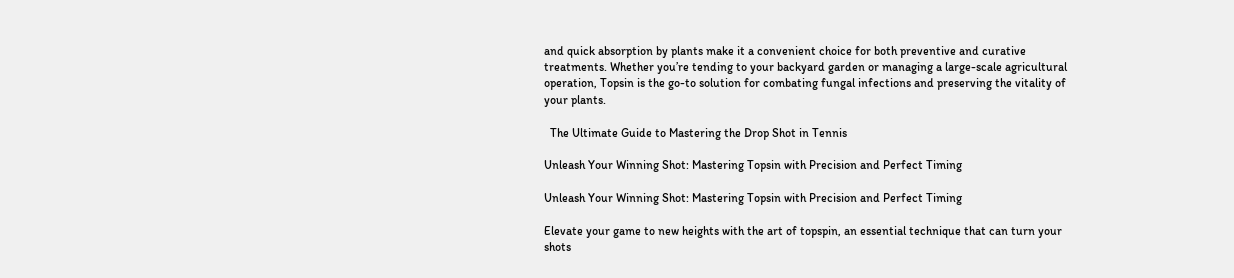and quick absorption by plants make it a convenient choice for both preventive and curative treatments. Whether you’re tending to your backyard garden or managing a large-scale agricultural operation, Topsin is the go-to solution for combating fungal infections and preserving the vitality of your plants.

  The Ultimate Guide to Mastering the Drop Shot in Tennis

Unleash Your Winning Shot: Mastering Topsin with Precision and Perfect Timing

Unleash Your Winning Shot: Mastering Topsin with Precision and Perfect Timing

Elevate your game to new heights with the art of topspin, an essential technique that can turn your shots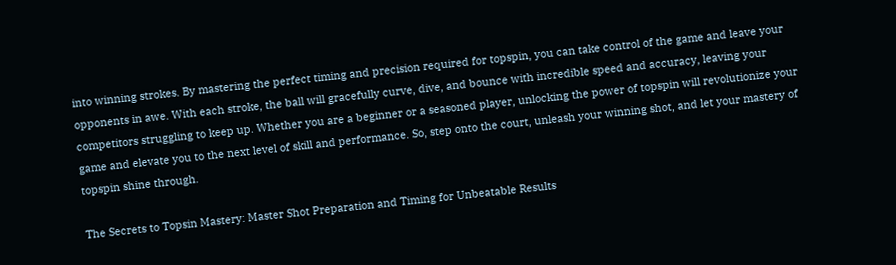into winning strokes. By mastering the perfect timing and precision required for topspin, you can take control of the game and leave your opponents in awe. With each stroke, the ball will gracefully curve, dive, and bounce with incredible speed and accuracy, leaving your competitors struggling to keep up. Whether you are a beginner or a seasoned player, unlocking the power of topspin will revolutionize your game and elevate you to the next level of skill and performance. So, step onto the court, unleash your winning shot, and let your mastery of topspin shine through.

The Secrets to Topsin Mastery: Master Shot Preparation and Timing for Unbeatable Results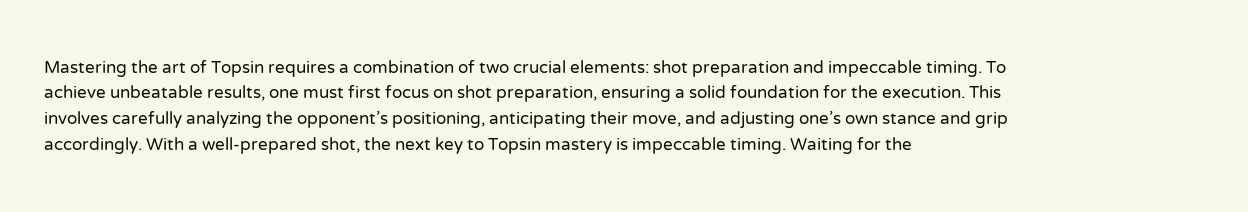Mastering the art of Topsin requires a combination of two crucial elements: shot preparation and impeccable timing. To achieve unbeatable results, one must first focus on shot preparation, ensuring a solid foundation for the execution. This involves carefully analyzing the opponent’s positioning, anticipating their move, and adjusting one’s own stance and grip accordingly. With a well-prepared shot, the next key to Topsin mastery is impeccable timing. Waiting for the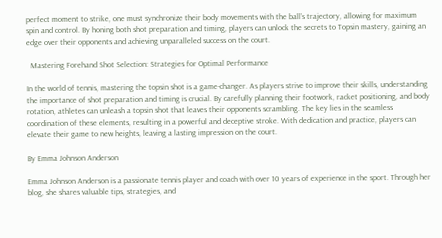perfect moment to strike, one must synchronize their body movements with the ball’s trajectory, allowing for maximum spin and control. By honing both shot preparation and timing, players can unlock the secrets to Topsin mastery, gaining an edge over their opponents and achieving unparalleled success on the court.

  Mastering Forehand Shot Selection: Strategies for Optimal Performance

In the world of tennis, mastering the topsin shot is a game-changer. As players strive to improve their skills, understanding the importance of shot preparation and timing is crucial. By carefully planning their footwork, racket positioning, and body rotation, athletes can unleash a topsin shot that leaves their opponents scrambling. The key lies in the seamless coordination of these elements, resulting in a powerful and deceptive stroke. With dedication and practice, players can elevate their game to new heights, leaving a lasting impression on the court.

By Emma Johnson Anderson

Emma Johnson Anderson is a passionate tennis player and coach with over 10 years of experience in the sport. Through her blog, she shares valuable tips, strategies, and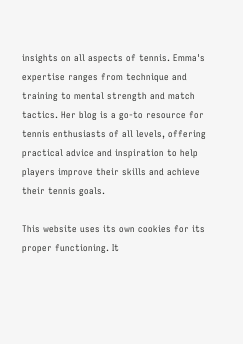insights on all aspects of tennis. Emma's expertise ranges from technique and training to mental strength and match tactics. Her blog is a go-to resource for tennis enthusiasts of all levels, offering practical advice and inspiration to help players improve their skills and achieve their tennis goals.

This website uses its own cookies for its proper functioning. It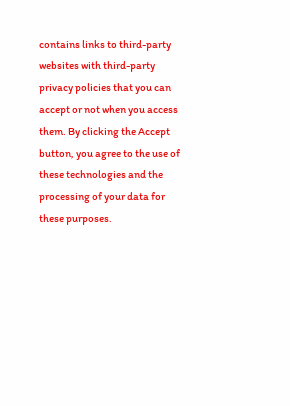contains links to third-party websites with third-party privacy policies that you can accept or not when you access them. By clicking the Accept button, you agree to the use of these technologies and the processing of your data for these purposes.